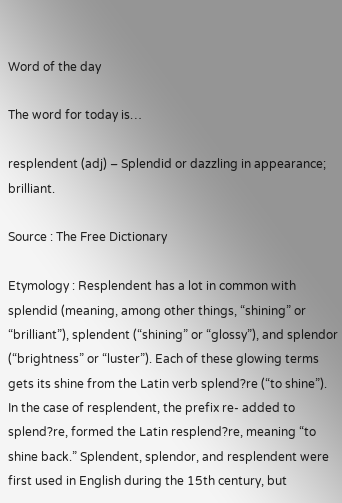Word of the day

The word for today is…

resplendent (adj) – Splendid or dazzling in appearance; brilliant.

Source : The Free Dictionary

Etymology : Resplendent has a lot in common with splendid (meaning, among other things, “shining” or “brilliant”), splendent (“shining” or “glossy”), and splendor (“brightness” or “luster”). Each of these glowing terms gets its shine from the Latin verb splend?re (“to shine”). In the case of resplendent, the prefix re- added to splend?re, formed the Latin resplend?re, meaning “to shine back.” Splendent, splendor, and resplendent were first used in English during the 15th century, but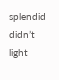splendid didn’t light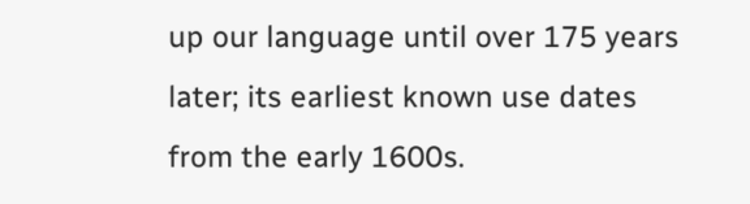up our language until over 175 years later; its earliest known use dates from the early 1600s.